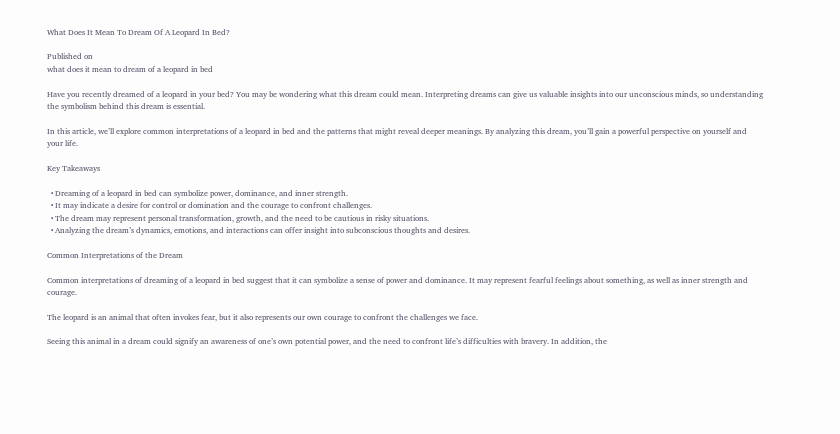What Does It Mean To Dream Of A Leopard In Bed?

Published on
what does it mean to dream of a leopard in bed

Have you recently dreamed of a leopard in your bed? You may be wondering what this dream could mean. Interpreting dreams can give us valuable insights into our unconscious minds, so understanding the symbolism behind this dream is essential.

In this article, we’ll explore common interpretations of a leopard in bed and the patterns that might reveal deeper meanings. By analyzing this dream, you’ll gain a powerful perspective on yourself and your life.

Key Takeaways

  • Dreaming of a leopard in bed can symbolize power, dominance, and inner strength.
  • It may indicate a desire for control or domination and the courage to confront challenges.
  • The dream may represent personal transformation, growth, and the need to be cautious in risky situations.
  • Analyzing the dream’s dynamics, emotions, and interactions can offer insight into subconscious thoughts and desires.

Common Interpretations of the Dream

Common interpretations of dreaming of a leopard in bed suggest that it can symbolize a sense of power and dominance. It may represent fearful feelings about something, as well as inner strength and courage.

The leopard is an animal that often invokes fear, but it also represents our own courage to confront the challenges we face.

Seeing this animal in a dream could signify an awareness of one’s own potential power, and the need to confront life’s difficulties with bravery. In addition, the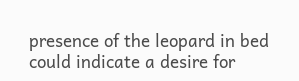presence of the leopard in bed could indicate a desire for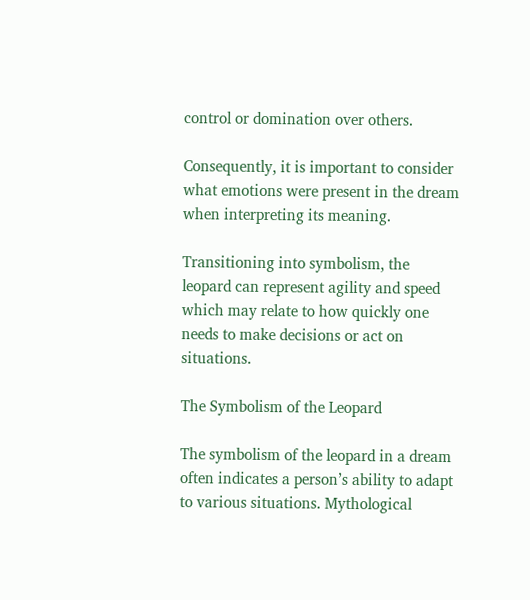control or domination over others.

Consequently, it is important to consider what emotions were present in the dream when interpreting its meaning.

Transitioning into symbolism, the leopard can represent agility and speed which may relate to how quickly one needs to make decisions or act on situations.

The Symbolism of the Leopard

The symbolism of the leopard in a dream often indicates a person’s ability to adapt to various situations. Mythological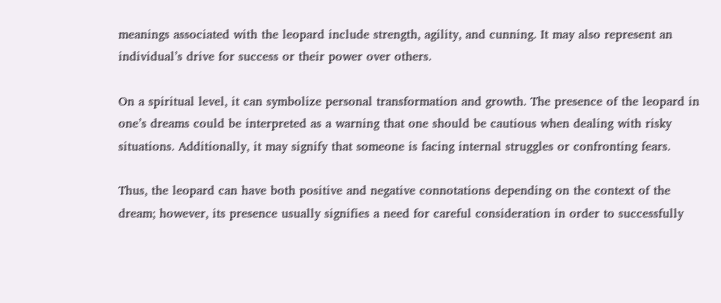meanings associated with the leopard include strength, agility, and cunning. It may also represent an individual’s drive for success or their power over others.

On a spiritual level, it can symbolize personal transformation and growth. The presence of the leopard in one’s dreams could be interpreted as a warning that one should be cautious when dealing with risky situations. Additionally, it may signify that someone is facing internal struggles or confronting fears.

Thus, the leopard can have both positive and negative connotations depending on the context of the dream; however, its presence usually signifies a need for careful consideration in order to successfully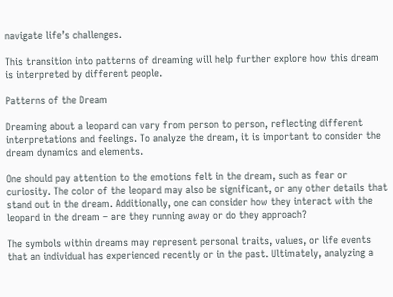navigate life’s challenges.

This transition into patterns of dreaming will help further explore how this dream is interpreted by different people.

Patterns of the Dream

Dreaming about a leopard can vary from person to person, reflecting different interpretations and feelings. To analyze the dream, it is important to consider the dream dynamics and elements.

One should pay attention to the emotions felt in the dream, such as fear or curiosity. The color of the leopard may also be significant, or any other details that stand out in the dream. Additionally, one can consider how they interact with the leopard in the dream – are they running away or do they approach?

The symbols within dreams may represent personal traits, values, or life events that an individual has experienced recently or in the past. Ultimately, analyzing a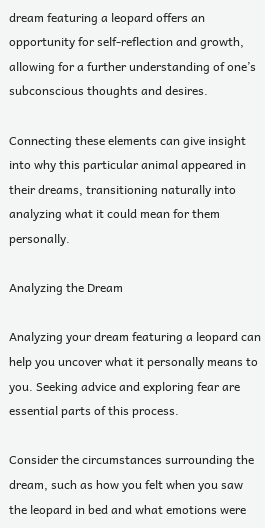dream featuring a leopard offers an opportunity for self-reflection and growth, allowing for a further understanding of one’s subconscious thoughts and desires.

Connecting these elements can give insight into why this particular animal appeared in their dreams, transitioning naturally into analyzing what it could mean for them personally.

Analyzing the Dream

Analyzing your dream featuring a leopard can help you uncover what it personally means to you. Seeking advice and exploring fear are essential parts of this process.

Consider the circumstances surrounding the dream, such as how you felt when you saw the leopard in bed and what emotions were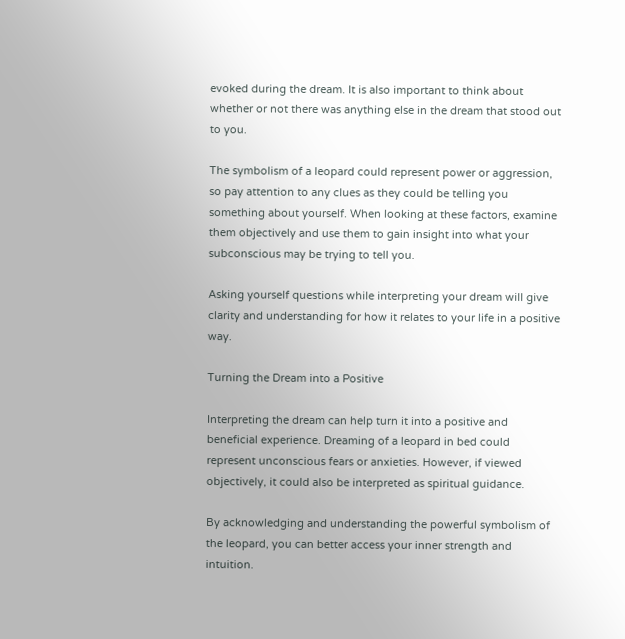evoked during the dream. It is also important to think about whether or not there was anything else in the dream that stood out to you.

The symbolism of a leopard could represent power or aggression, so pay attention to any clues as they could be telling you something about yourself. When looking at these factors, examine them objectively and use them to gain insight into what your subconscious may be trying to tell you.

Asking yourself questions while interpreting your dream will give clarity and understanding for how it relates to your life in a positive way.

Turning the Dream into a Positive

Interpreting the dream can help turn it into a positive and beneficial experience. Dreaming of a leopard in bed could represent unconscious fears or anxieties. However, if viewed objectively, it could also be interpreted as spiritual guidance.

By acknowledging and understanding the powerful symbolism of the leopard, you can better access your inner strength and intuition.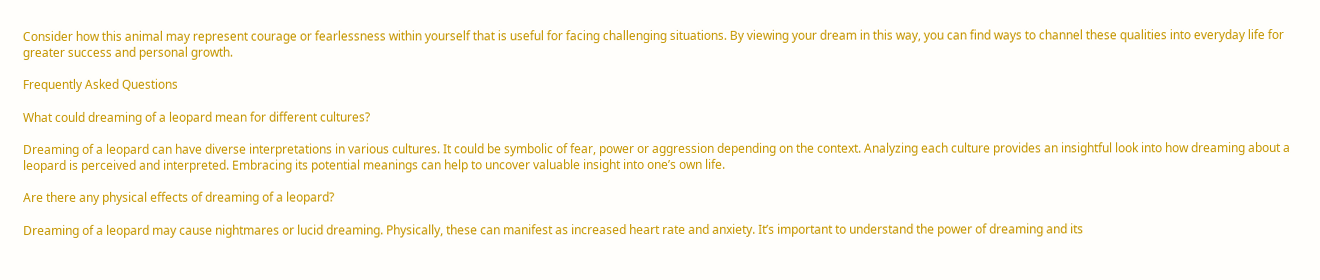Consider how this animal may represent courage or fearlessness within yourself that is useful for facing challenging situations. By viewing your dream in this way, you can find ways to channel these qualities into everyday life for greater success and personal growth.

Frequently Asked Questions

What could dreaming of a leopard mean for different cultures?

Dreaming of a leopard can have diverse interpretations in various cultures. It could be symbolic of fear, power or aggression depending on the context. Analyzing each culture provides an insightful look into how dreaming about a leopard is perceived and interpreted. Embracing its potential meanings can help to uncover valuable insight into one’s own life.

Are there any physical effects of dreaming of a leopard?

Dreaming of a leopard may cause nightmares or lucid dreaming. Physically, these can manifest as increased heart rate and anxiety. It’s important to understand the power of dreaming and its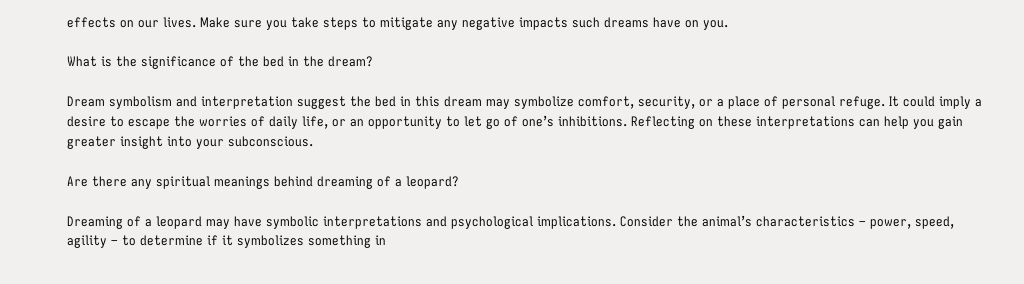effects on our lives. Make sure you take steps to mitigate any negative impacts such dreams have on you.

What is the significance of the bed in the dream?

Dream symbolism and interpretation suggest the bed in this dream may symbolize comfort, security, or a place of personal refuge. It could imply a desire to escape the worries of daily life, or an opportunity to let go of one’s inhibitions. Reflecting on these interpretations can help you gain greater insight into your subconscious.

Are there any spiritual meanings behind dreaming of a leopard?

Dreaming of a leopard may have symbolic interpretations and psychological implications. Consider the animal’s characteristics – power, speed, agility – to determine if it symbolizes something in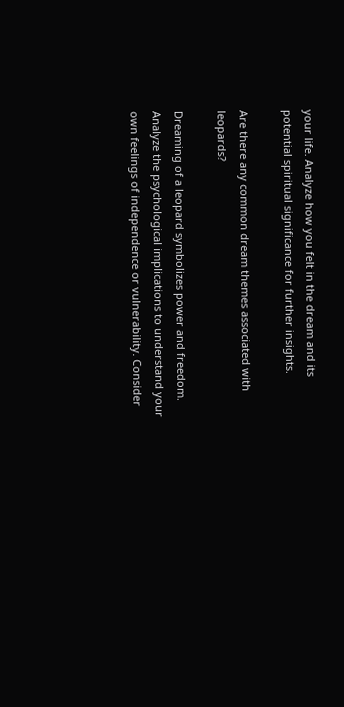your life. Analyze how you felt in the dream and its potential spiritual significance for further insights.

Are there any common dream themes associated with leopards?

Dreaming of a leopard symbolizes power and freedom. Analyze the psychological implications to understand your own feelings of independence or vulnerability. Consider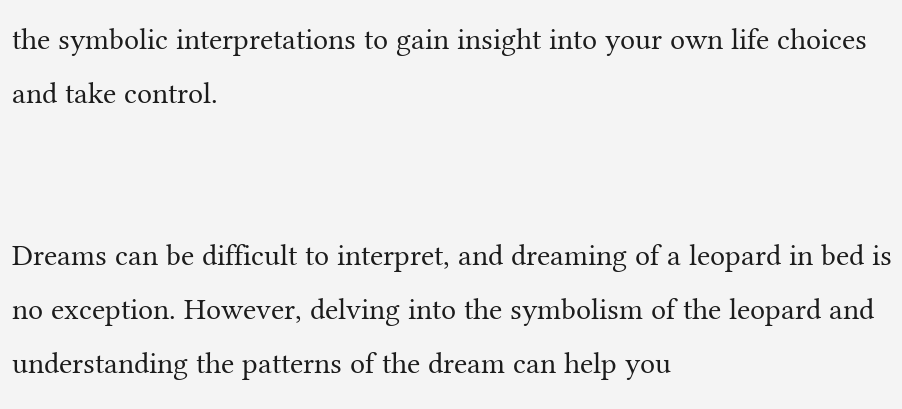the symbolic interpretations to gain insight into your own life choices and take control.


Dreams can be difficult to interpret, and dreaming of a leopard in bed is no exception. However, delving into the symbolism of the leopard and understanding the patterns of the dream can help you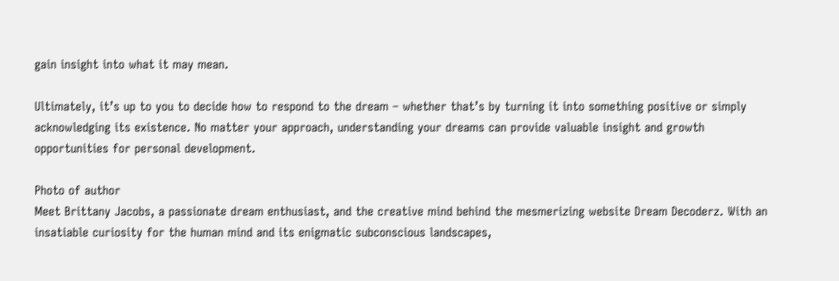gain insight into what it may mean.

Ultimately, it’s up to you to decide how to respond to the dream – whether that’s by turning it into something positive or simply acknowledging its existence. No matter your approach, understanding your dreams can provide valuable insight and growth opportunities for personal development.

Photo of author
Meet Brittany Jacobs, a passionate dream enthusiast, and the creative mind behind the mesmerizing website Dream Decoderz. With an insatiable curiosity for the human mind and its enigmatic subconscious landscapes,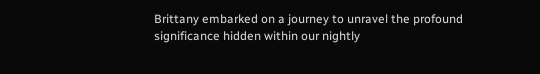Brittany embarked on a journey to unravel the profound significance hidden within our nightly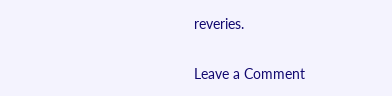reveries.

Leave a Comment